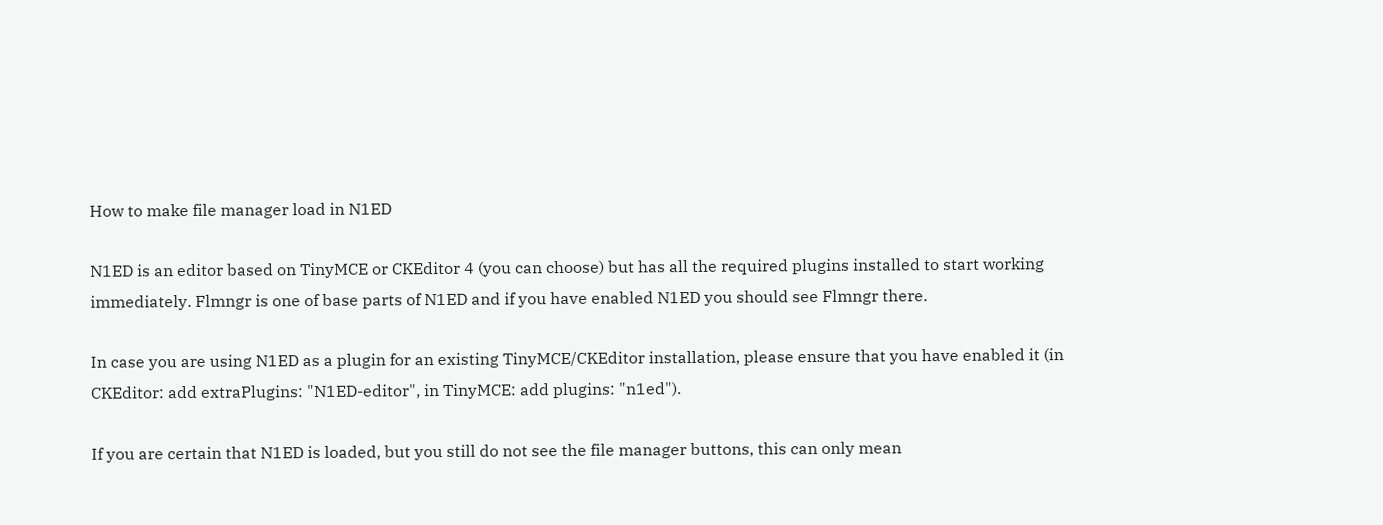How to make file manager load in N1ED

N1ED is an editor based on TinyMCE or CKEditor 4 (you can choose) but has all the required plugins installed to start working immediately. Flmngr is one of base parts of N1ED and if you have enabled N1ED you should see Flmngr there.

In case you are using N1ED as a plugin for an existing TinyMCE/CKEditor installation, please ensure that you have enabled it (in CKEditor: add extraPlugins: "N1ED-editor", in TinyMCE: add plugins: "n1ed").

If you are certain that N1ED is loaded, but you still do not see the file manager buttons, this can only mean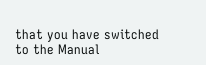that you have switched to the Manual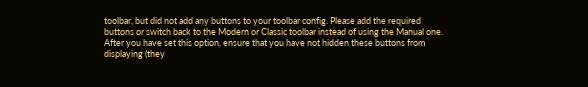toolbar, but did not add any buttons to your toolbar config. Please add the required buttons or switch back to the Modern or Classic toolbar instead of using the Manual one. After you have set this option, ensure that you have not hidden these buttons from displaying (they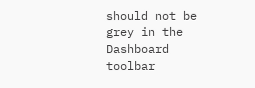should not be grey in the Dashboard toolbar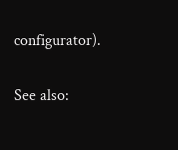configurator).

See also: